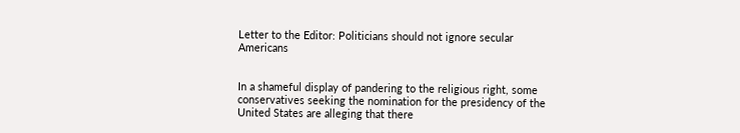Letter to the Editor: Politicians should not ignore secular Americans


In a shameful display of pandering to the religious right, some conservatives seeking the nomination for the presidency of the United States are alleging that there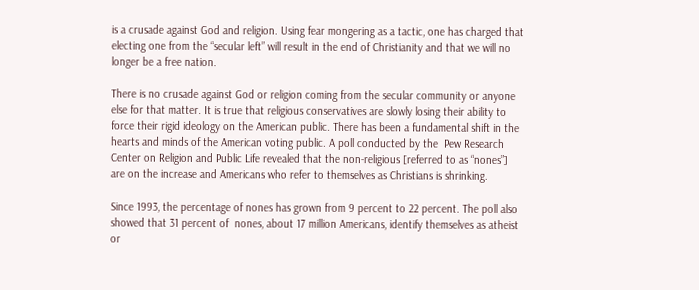is a crusade against God and religion. Using fear mongering as a tactic, one has charged that electing one from the “secular left” will result in the end of Christianity and that we will no longer be a free nation.

There is no crusade against God or religion coming from the secular community or anyone else for that matter. It is true that religious conservatives are slowly losing their ability to force their rigid ideology on the American public. There has been a fundamental shift in the hearts and minds of the American voting public. A poll conducted by the  Pew Research Center on Religion and Public Life revealed that the non-religious [referred to as “nones”]  are on the increase and Americans who refer to themselves as Christians is shrinking.

Since 1993, the percentage of nones has grown from 9 percent to 22 percent. The poll also showed that 31 percent of  nones, about 17 million Americans, identify themselves as atheist or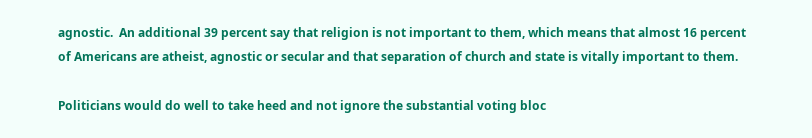agnostic.  An additional 39 percent say that religion is not important to them, which means that almost 16 percent of Americans are atheist, agnostic or secular and that separation of church and state is vitally important to them.

Politicians would do well to take heed and not ignore the substantial voting bloc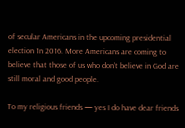of secular Americans in the upcoming presidential election 1n 2016. More Americans are coming to believe that those of us who don’t believe in God are still moral and good people.

To my religious friends — yes I do have dear friends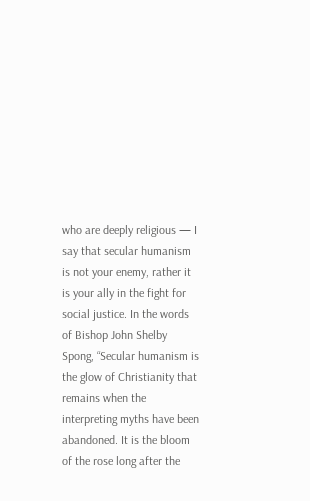who are deeply religious — I say that secular humanism is not your enemy, rather it is your ally in the fight for social justice. In the words of Bishop John Shelby Spong, “Secular humanism is the glow of Christianity that remains when the interpreting myths have been abandoned. It is the bloom of the rose long after the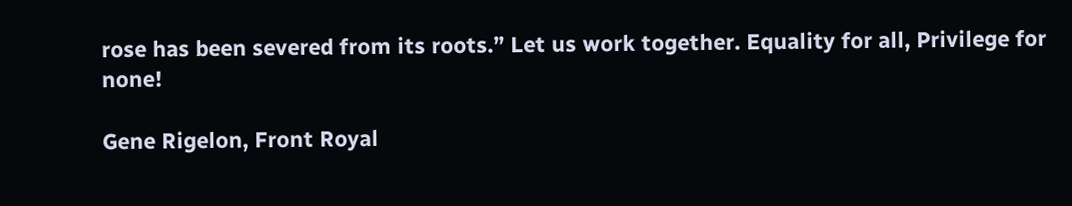rose has been severed from its roots.” Let us work together. Equality for all, Privilege for none!

Gene Rigelon, Front Royal